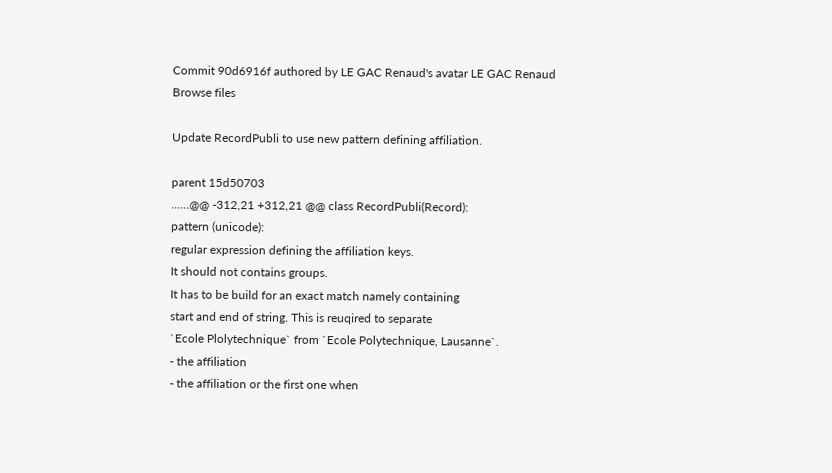Commit 90d6916f authored by LE GAC Renaud's avatar LE GAC Renaud
Browse files

Update RecordPubli to use new pattern defining affiliation.

parent 15d50703
......@@ -312,21 +312,21 @@ class RecordPubli(Record):
pattern (unicode):
regular expression defining the affiliation keys.
It should not contains groups.
It has to be build for an exact match namely containing
start and end of string. This is reuqired to separate
`Ecole Plolytechnique` from `Ecole Polytechnique, Lausanne`.
- the affiliation
- the affiliation or the first one when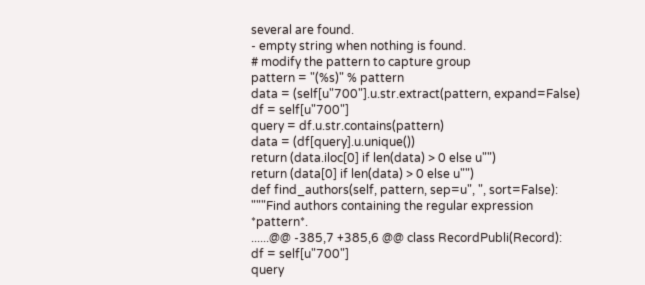several are found.
- empty string when nothing is found.
# modify the pattern to capture group
pattern = "(%s)" % pattern
data = (self[u"700"].u.str.extract(pattern, expand=False)
df = self[u"700"]
query = df.u.str.contains(pattern)
data = (df[query].u.unique())
return (data.iloc[0] if len(data) > 0 else u"")
return (data[0] if len(data) > 0 else u"")
def find_authors(self, pattern, sep=u", ", sort=False):
"""Find authors containing the regular expression *pattern*.
......@@ -385,7 +385,6 @@ class RecordPubli(Record):
df = self[u"700"]
query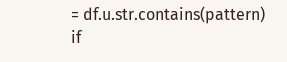= df.u.str.contains(pattern)
if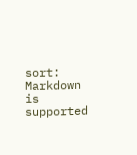sort:
Markdown is supported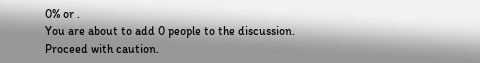0% or .
You are about to add 0 people to the discussion. Proceed with caution.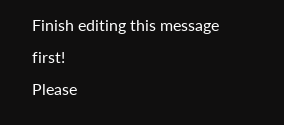Finish editing this message first!
Please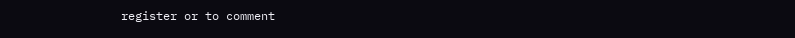register or to comment